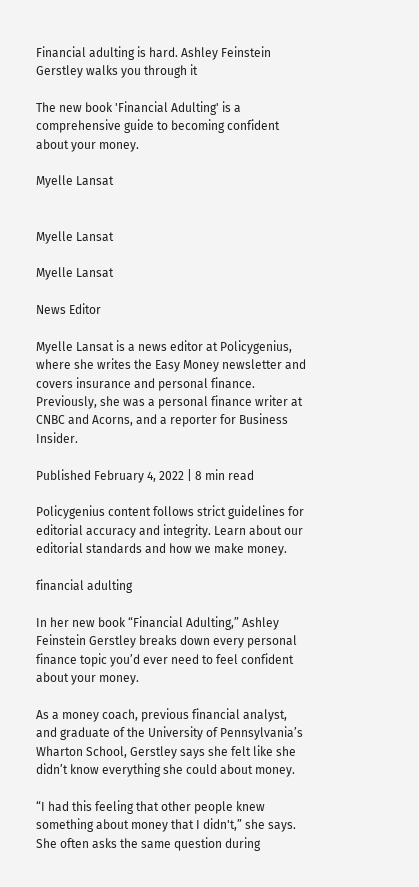Financial adulting is hard. Ashley Feinstein Gerstley walks you through it

The new book 'Financial Adulting' is a comprehensive guide to becoming confident about your money.

Myelle Lansat


Myelle Lansat

Myelle Lansat

News Editor

Myelle Lansat is a news editor at Policygenius, where she writes the Easy Money newsletter and covers insurance and personal finance. Previously, she was a personal finance writer at CNBC and Acorns, and a reporter for Business Insider.

Published February 4, 2022 | 8 min read

Policygenius content follows strict guidelines for editorial accuracy and integrity. Learn about our editorial standards and how we make money.

financial adulting

In her new book “Financial Adulting,” Ashley Feinstein Gerstley breaks down every personal finance topic you’d ever need to feel confident about your money.

As a money coach, previous financial analyst, and graduate of the University of Pennsylvania’s Wharton School, Gerstley says she felt like she didn’t know everything she could about money.

“I had this feeling that other people knew something about money that I didn't,” she says. She often asks the same question during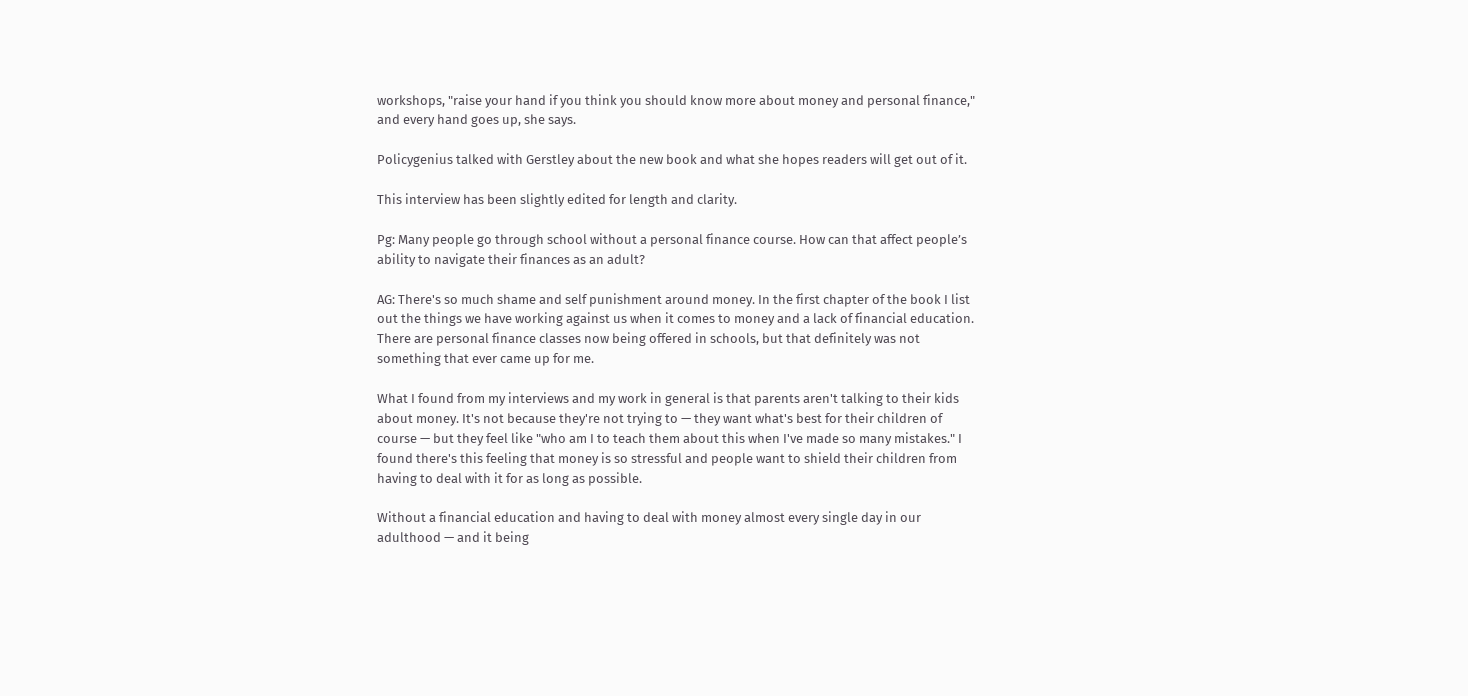workshops, "raise your hand if you think you should know more about money and personal finance," and every hand goes up, she says.

Policygenius talked with Gerstley about the new book and what she hopes readers will get out of it.

This interview has been slightly edited for length and clarity.

Pg: Many people go through school without a personal finance course. How can that affect people’s ability to navigate their finances as an adult?

AG: There's so much shame and self punishment around money. In the first chapter of the book I list out the things we have working against us when it comes to money and a lack of financial education. There are personal finance classes now being offered in schools, but that definitely was not something that ever came up for me.

What I found from my interviews and my work in general is that parents aren't talking to their kids about money. It's not because they're not trying to — they want what's best for their children of course — but they feel like "who am I to teach them about this when I've made so many mistakes." I found there's this feeling that money is so stressful and people want to shield their children from having to deal with it for as long as possible.

Without a financial education and having to deal with money almost every single day in our adulthood — and it being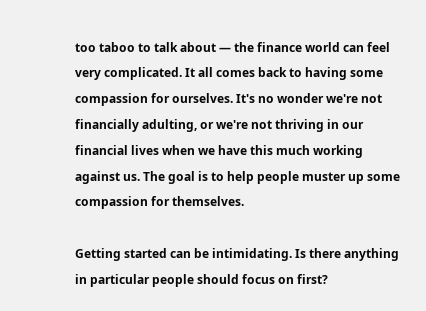too taboo to talk about — the finance world can feel very complicated. It all comes back to having some compassion for ourselves. It's no wonder we're not financially adulting, or we're not thriving in our financial lives when we have this much working against us. The goal is to help people muster up some compassion for themselves.

Getting started can be intimidating. Is there anything in particular people should focus on first?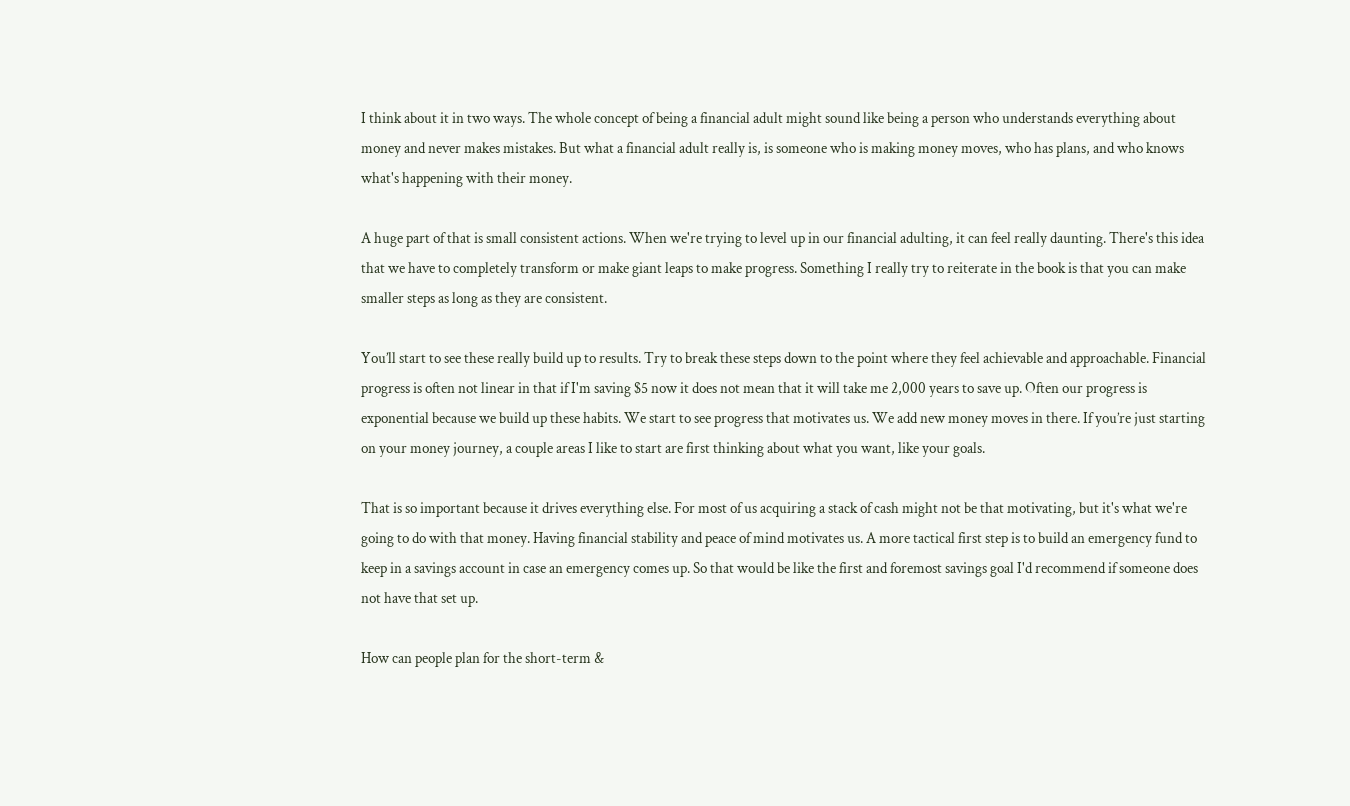I think about it in two ways. The whole concept of being a financial adult might sound like being a person who understands everything about money and never makes mistakes. But what a financial adult really is, is someone who is making money moves, who has plans, and who knows what's happening with their money.

A huge part of that is small consistent actions. When we're trying to level up in our financial adulting, it can feel really daunting. There's this idea that we have to completely transform or make giant leaps to make progress. Something I really try to reiterate in the book is that you can make smaller steps as long as they are consistent.

You’ll start to see these really build up to results. Try to break these steps down to the point where they feel achievable and approachable. Financial progress is often not linear in that if I'm saving $5 now it does not mean that it will take me 2,000 years to save up. Often our progress is exponential because we build up these habits. We start to see progress that motivates us. We add new money moves in there. If you’re just starting on your money journey, a couple areas I like to start are first thinking about what you want, like your goals.

That is so important because it drives everything else. For most of us acquiring a stack of cash might not be that motivating, but it's what we're going to do with that money. Having financial stability and peace of mind motivates us. A more tactical first step is to build an emergency fund to keep in a savings account in case an emergency comes up. So that would be like the first and foremost savings goal I'd recommend if someone does not have that set up.

How can people plan for the short-term &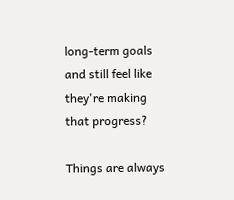long-term goals and still feel like they're making that progress?

Things are always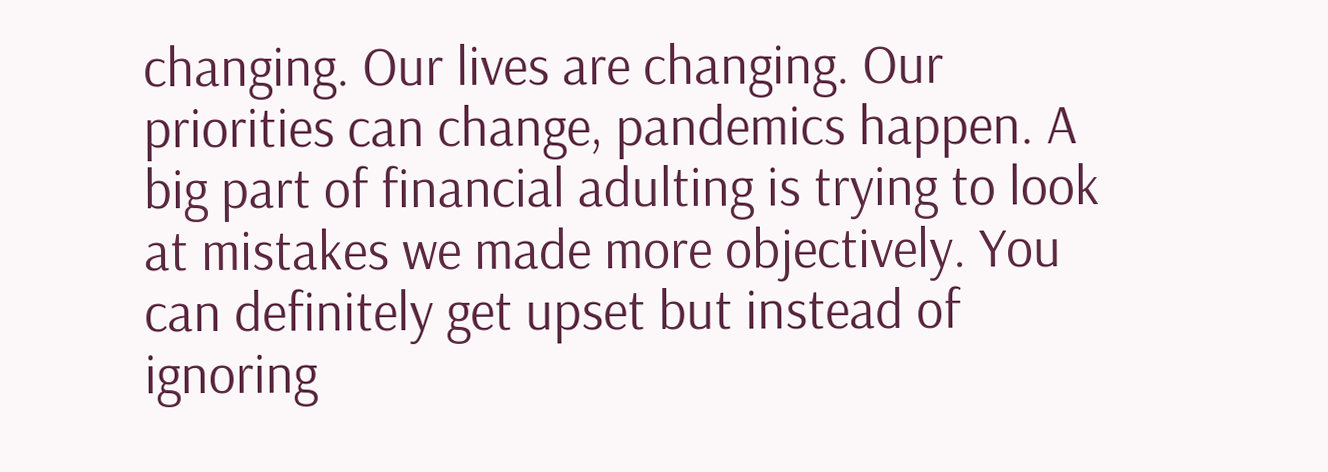changing. Our lives are changing. Our priorities can change, pandemics happen. A big part of financial adulting is trying to look at mistakes we made more objectively. You can definitely get upset but instead of ignoring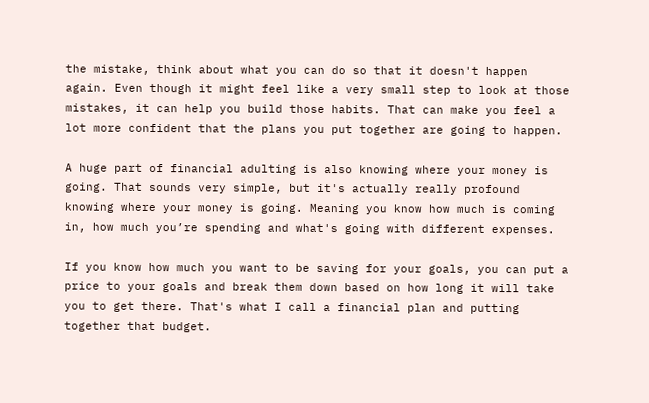the mistake, think about what you can do so that it doesn't happen again. Even though it might feel like a very small step to look at those mistakes, it can help you build those habits. That can make you feel a lot more confident that the plans you put together are going to happen.

A huge part of financial adulting is also knowing where your money is going. That sounds very simple, but it's actually really profound knowing where your money is going. Meaning you know how much is coming in, how much you’re spending and what's going with different expenses.

If you know how much you want to be saving for your goals, you can put a price to your goals and break them down based on how long it will take you to get there. That's what I call a financial plan and putting together that budget.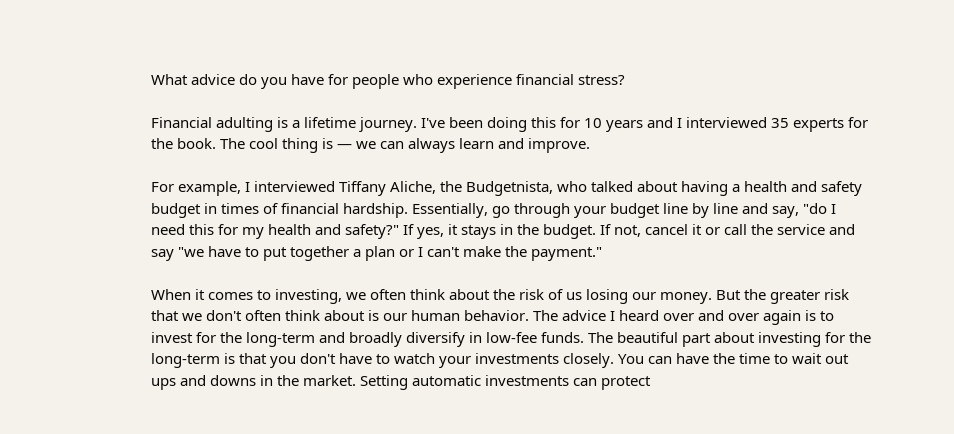What advice do you have for people who experience financial stress?

Financial adulting is a lifetime journey. I've been doing this for 10 years and I interviewed 35 experts for the book. The cool thing is — we can always learn and improve.

For example, I interviewed Tiffany Aliche, the Budgetnista, who talked about having a health and safety budget in times of financial hardship. Essentially, go through your budget line by line and say, "do I need this for my health and safety?" If yes, it stays in the budget. If not, cancel it or call the service and say "we have to put together a plan or I can't make the payment."

When it comes to investing, we often think about the risk of us losing our money. But the greater risk that we don't often think about is our human behavior. The advice I heard over and over again is to invest for the long-term and broadly diversify in low-fee funds. The beautiful part about investing for the long-term is that you don't have to watch your investments closely. You can have the time to wait out ups and downs in the market. Setting automatic investments can protect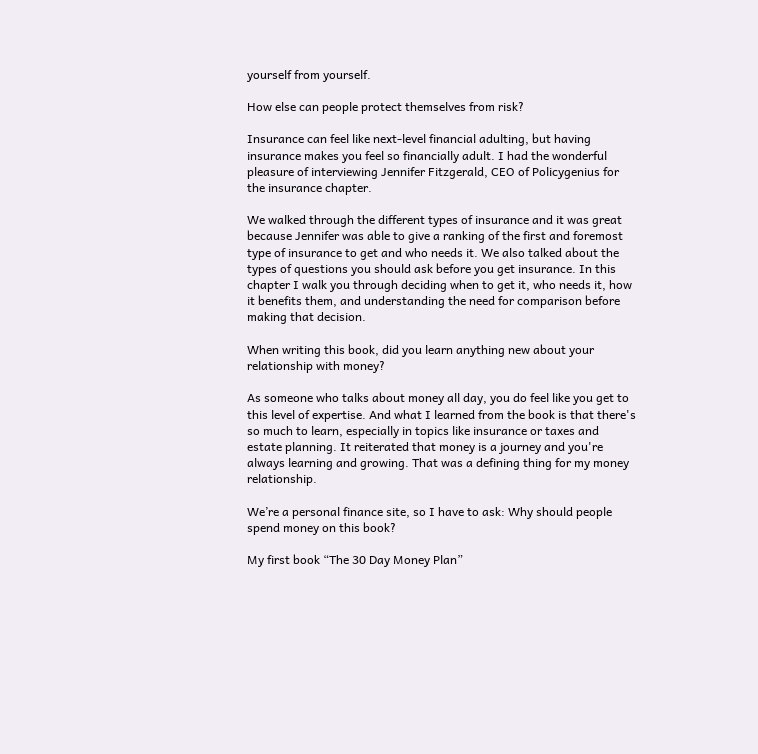yourself from yourself.

How else can people protect themselves from risk?

Insurance can feel like next-level financial adulting, but having insurance makes you feel so financially adult. I had the wonderful pleasure of interviewing Jennifer Fitzgerald, CEO of Policygenius for the insurance chapter.

We walked through the different types of insurance and it was great because Jennifer was able to give a ranking of the first and foremost type of insurance to get and who needs it. We also talked about the types of questions you should ask before you get insurance. In this chapter I walk you through deciding when to get it, who needs it, how it benefits them, and understanding the need for comparison before making that decision.

When writing this book, did you learn anything new about your relationship with money?

As someone who talks about money all day, you do feel like you get to this level of expertise. And what I learned from the book is that there's so much to learn, especially in topics like insurance or taxes and estate planning. It reiterated that money is a journey and you're always learning and growing. That was a defining thing for my money relationship.

We’re a personal finance site, so I have to ask: Why should people spend money on this book?

My first book “The 30 Day Money Plan”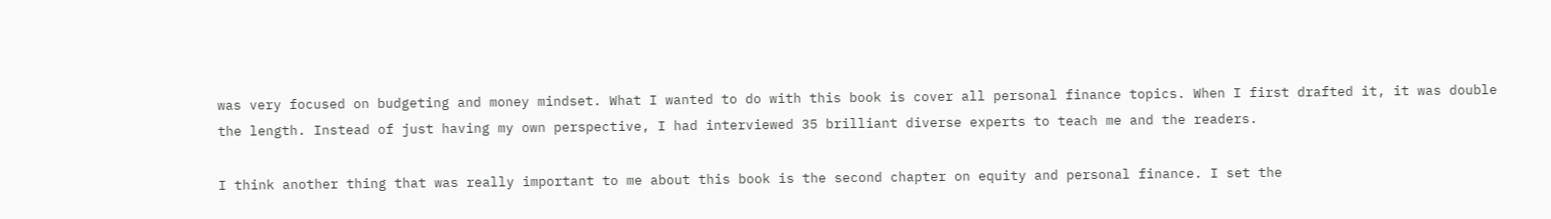was very focused on budgeting and money mindset. What I wanted to do with this book is cover all personal finance topics. When I first drafted it, it was double the length. Instead of just having my own perspective, I had interviewed 35 brilliant diverse experts to teach me and the readers.

I think another thing that was really important to me about this book is the second chapter on equity and personal finance. I set the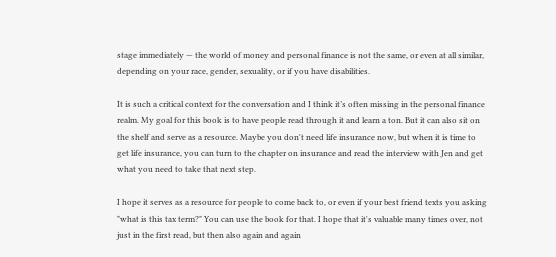stage immediately — the world of money and personal finance is not the same, or even at all similar, depending on your race, gender, sexuality, or if you have disabilities.

It is such a critical context for the conversation and I think it’s often missing in the personal finance realm. My goal for this book is to have people read through it and learn a ton. But it can also sit on the shelf and serve as a resource. Maybe you don't need life insurance now, but when it is time to get life insurance, you can turn to the chapter on insurance and read the interview with Jen and get what you need to take that next step.

I hope it serves as a resource for people to come back to, or even if your best friend texts you asking "what is this tax term?" You can use the book for that. I hope that it's valuable many times over, not just in the first read, but then also again and again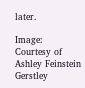later.

Image: Courtesy of Ashley Feinstein Gerstley